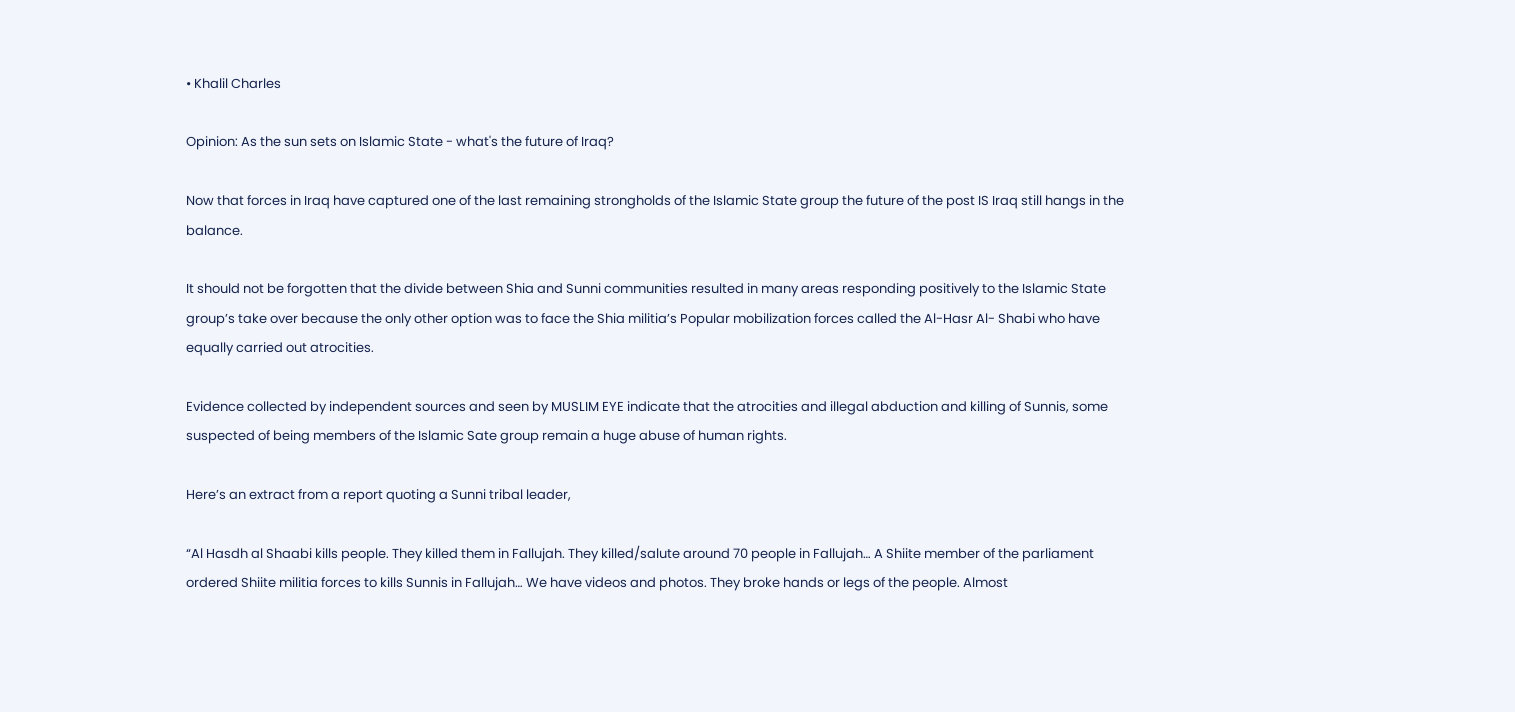• Khalil Charles

Opinion: As the sun sets on Islamic State - what's the future of Iraq?

Now that forces in Iraq have captured one of the last remaining strongholds of the Islamic State group the future of the post IS Iraq still hangs in the balance.

It should not be forgotten that the divide between Shia and Sunni communities resulted in many areas responding positively to the Islamic State group’s take over because the only other option was to face the Shia militia’s Popular mobilization forces called the Al-Hasr Al- Shabi who have equally carried out atrocities.

Evidence collected by independent sources and seen by MUSLIM EYE indicate that the atrocities and illegal abduction and killing of Sunnis, some suspected of being members of the Islamic Sate group remain a huge abuse of human rights.

Here’s an extract from a report quoting a Sunni tribal leader,

“Al Hasdh al Shaabi kills people. They killed them in Fallujah. They killed/salute around 70 people in Fallujah… A Shiite member of the parliament ordered Shiite militia forces to kills Sunnis in Fallujah… We have videos and photos. They broke hands or legs of the people. Almost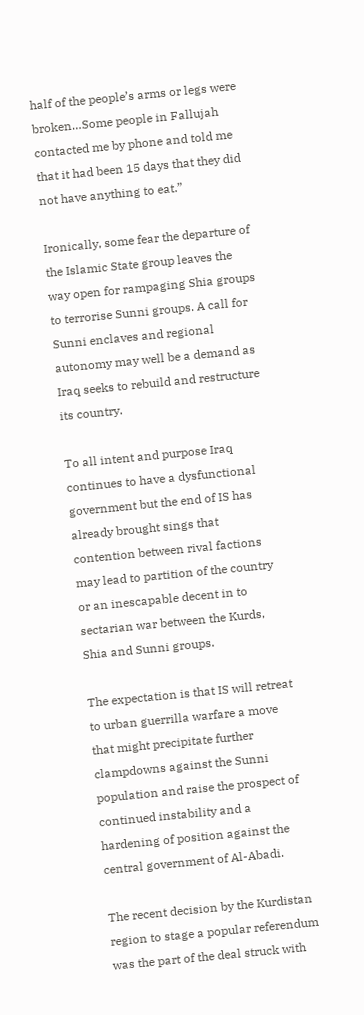half of the people’s arms or legs were broken…Some people in Fallujah contacted me by phone and told me that it had been 15 days that they did not have anything to eat.”

Ironically, some fear the departure of the Islamic State group leaves the way open for rampaging Shia groups to terrorise Sunni groups. A call for Sunni enclaves and regional autonomy may well be a demand as Iraq seeks to rebuild and restructure its country.

To all intent and purpose Iraq continues to have a dysfunctional government but the end of IS has already brought sings that contention between rival factions may lead to partition of the country or an inescapable decent in to sectarian war between the Kurds, Shia and Sunni groups.

The expectation is that IS will retreat to urban guerrilla warfare a move that might precipitate further clampdowns against the Sunni population and raise the prospect of continued instability and a hardening of position against the central government of Al-Abadi.

The recent decision by the Kurdistan region to stage a popular referendum was the part of the deal struck with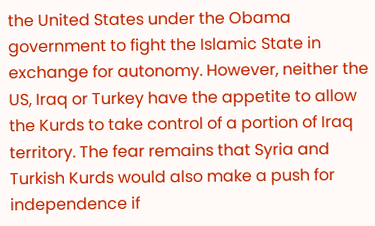the United States under the Obama government to fight the Islamic State in exchange for autonomy. However, neither the US, Iraq or Turkey have the appetite to allow the Kurds to take control of a portion of Iraq territory. The fear remains that Syria and Turkish Kurds would also make a push for independence if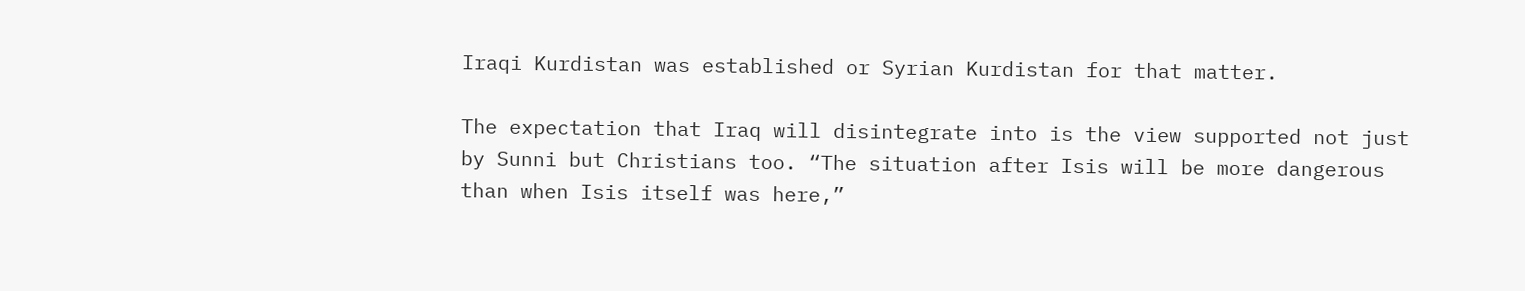Iraqi Kurdistan was established or Syrian Kurdistan for that matter.

The expectation that Iraq will disintegrate into is the view supported not just by Sunni but Christians too. “The situation after Isis will be more dangerous than when Isis itself was here,”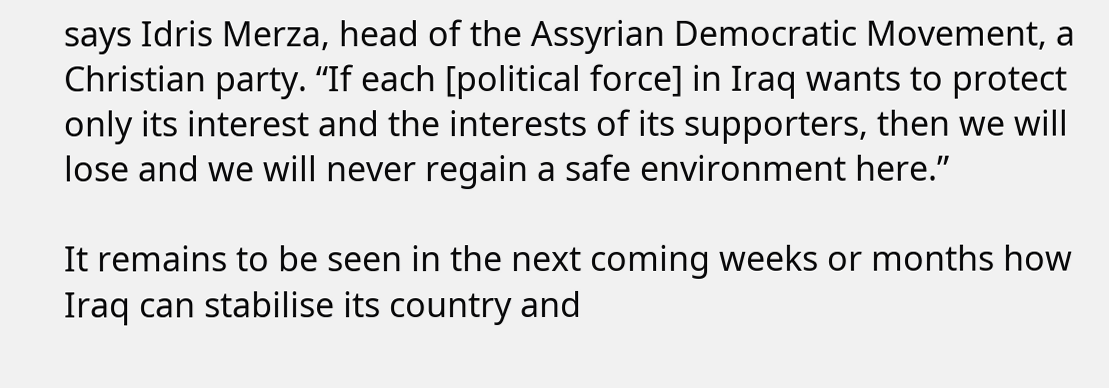says Idris Merza, head of the Assyrian Democratic Movement, a Christian party. “If each [political force] in Iraq wants to protect only its interest and the interests of its supporters, then we will lose and we will never regain a safe environment here.”

It remains to be seen in the next coming weeks or months how Iraq can stabilise its country and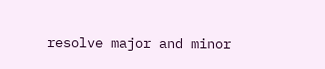resolve major and minor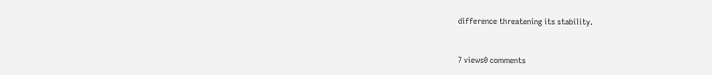difference threatening its stability.


7 views0 comments